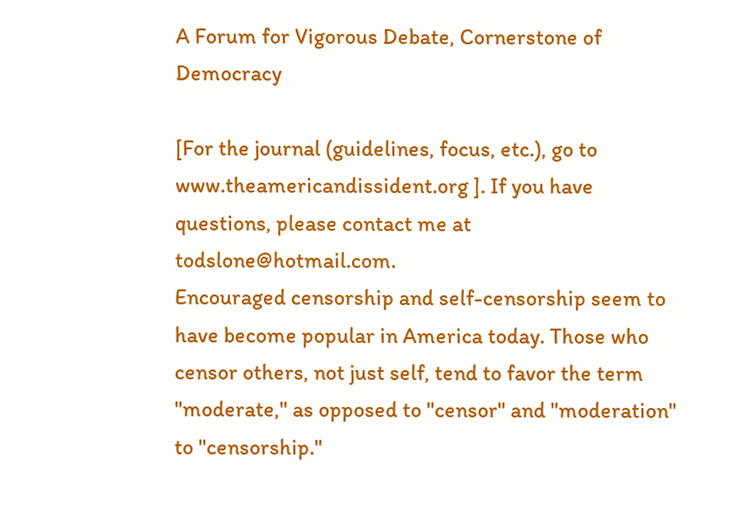A Forum for Vigorous Debate, Cornerstone of Democracy

[For the journal (guidelines, focus, etc.), go to www.theamericandissident.org ]. If you have questions, please contact me at todslone@hotmail.com.
Encouraged censorship and self-censorship seem to have become popular in America today. Those who censor others, not just self, tend to favor the term "moderate," as opposed to "censor" and "moderation" to "censorship."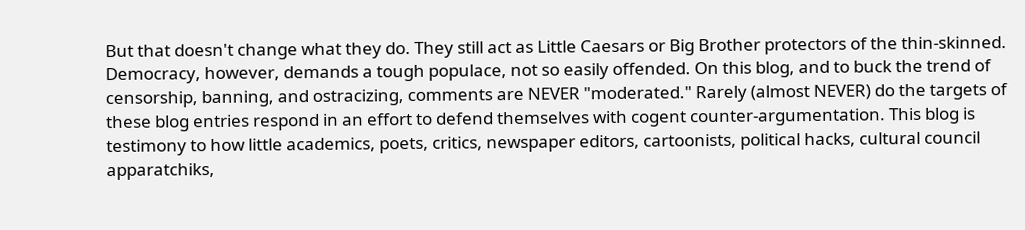But that doesn't change what they do. They still act as Little Caesars or Big Brother protectors of the thin-skinned. Democracy, however, demands a tough populace, not so easily offended. On this blog, and to buck the trend of censorship, banning, and ostracizing, comments are NEVER "moderated." Rarely (almost NEVER) do the targets of these blog entries respond in an effort to defend themselves with cogent counter-argumentation. This blog is testimony to how little academics, poets, critics, newspaper editors, cartoonists, political hacks, cultural council apparatchiks,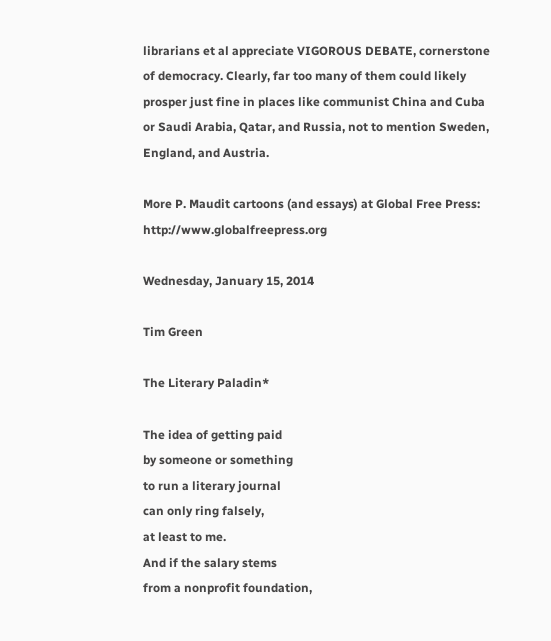librarians et al appreciate VIGOROUS DEBATE, cornerstone of democracy. Clearly, far too many of them could likely prosper just fine in places like communist China and Cuba or Saudi Arabia, Qatar, and Russia, not to mention Sweden, England, and Austria.

More P. Maudit cartoons (and essays) at Global Free Press: http://www.globalfreepress.org

Wednesday, January 15, 2014

Tim Green

The Literary Paladin*

The idea of getting paid
by someone or something
to run a literary journal
can only ring falsely,
at least to me.
And if the salary stems
from a nonprofit foundation,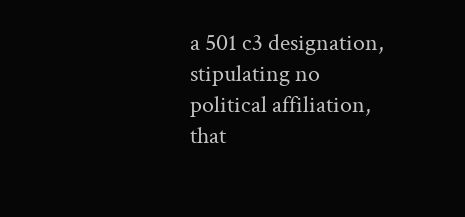a 501 c3 designation,
stipulating no
political affiliation,
that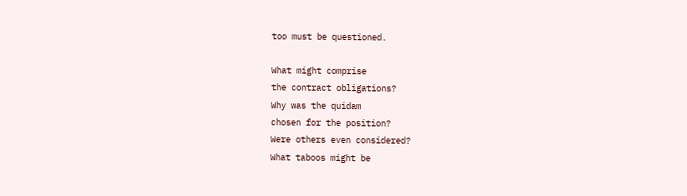too must be questioned.

What might comprise
the contract obligations?
Why was the quidam
chosen for the position?
Were others even considered?
What taboos might be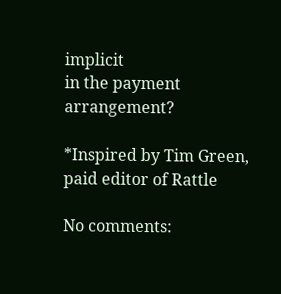implicit
in the payment arrangement?

*Inspired by Tim Green, paid editor of Rattle

No comments: